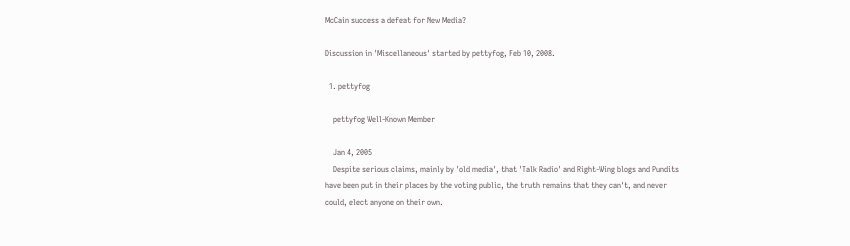McCain success a defeat for New Media?

Discussion in 'Miscellaneous' started by pettyfog, Feb 10, 2008.

  1. pettyfog

    pettyfog Well-Known Member

    Jan 4, 2005
    Despite serious claims, mainly by 'old media', that 'Talk Radio' and Right-Wing blogs and Pundits have been put in their places by the voting public, the truth remains that they can't, and never could, elect anyone on their own.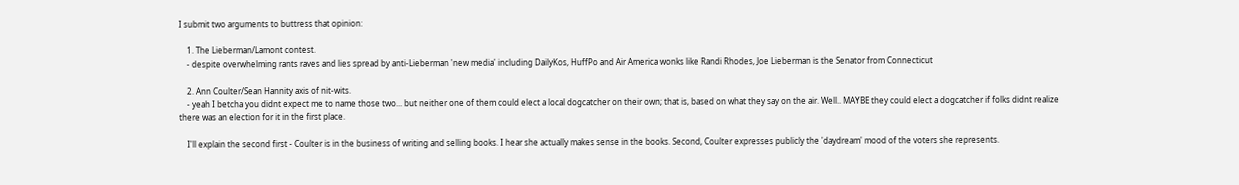I submit two arguments to buttress that opinion:

    1. The Lieberman/Lamont contest.
    - despite overwhelming rants raves and lies spread by anti-Lieberman 'new media' including DailyKos, HuffPo and Air America wonks like Randi Rhodes, Joe Lieberman is the Senator from Connecticut

    2. Ann Coulter/Sean Hannity axis of nit-wits.
    - yeah I betcha you didnt expect me to name those two... but neither one of them could elect a local dogcatcher on their own; that is, based on what they say on the air. Well.. MAYBE they could elect a dogcatcher if folks didnt realize there was an election for it in the first place.

    I'll explain the second first - Coulter is in the business of writing and selling books. I hear she actually makes sense in the books. Second, Coulter expresses publicly the 'daydream' mood of the voters she represents.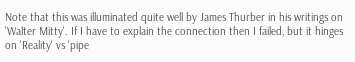Note that this was illuminated quite well by James Thurber in his writings on 'Walter Mitty'. If I have to explain the connection then I failed, but it hinges on 'Reality' vs 'pipe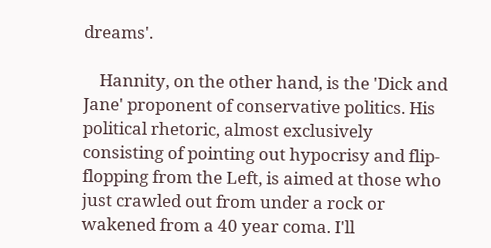dreams'.

    Hannity, on the other hand, is the 'Dick and Jane' proponent of conservative politics. His political rhetoric, almost exclusively consisting of pointing out hypocrisy and flip-flopping from the Left, is aimed at those who just crawled out from under a rock or wakened from a 40 year coma. I'll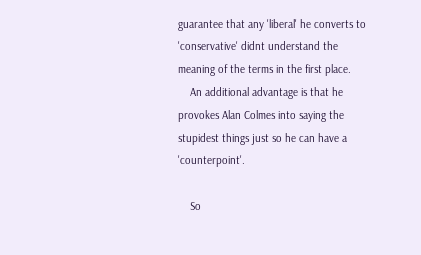guarantee that any 'liberal' he converts to 'conservative' didnt understand the meaning of the terms in the first place.
    An additional advantage is that he provokes Alan Colmes into saying the stupidest things just so he can have a 'counterpoint'.

    So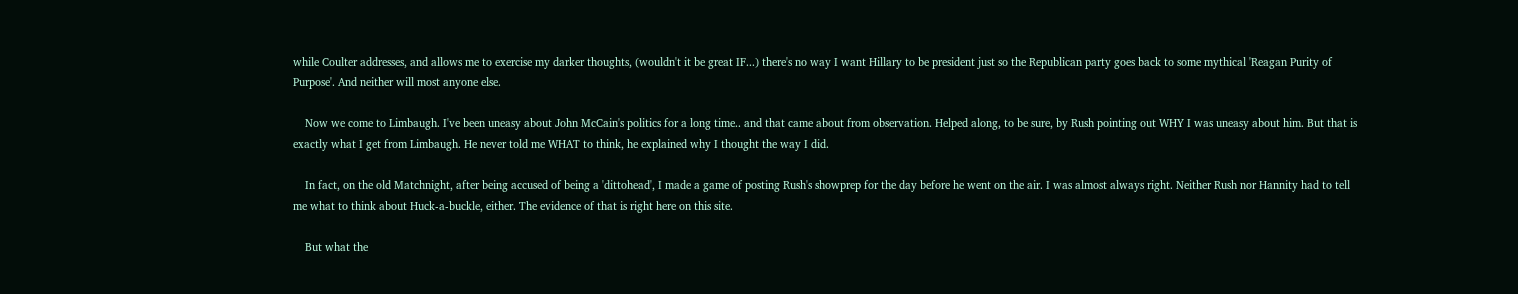while Coulter addresses, and allows me to exercise my darker thoughts, (wouldn't it be great IF...) there's no way I want Hillary to be president just so the Republican party goes back to some mythical 'Reagan Purity of Purpose'. And neither will most anyone else.

    Now we come to Limbaugh. I've been uneasy about John McCain's politics for a long time.. and that came about from observation. Helped along, to be sure, by Rush pointing out WHY I was uneasy about him. But that is exactly what I get from Limbaugh. He never told me WHAT to think, he explained why I thought the way I did.

    In fact, on the old Matchnight, after being accused of being a 'dittohead', I made a game of posting Rush's showprep for the day before he went on the air. I was almost always right. Neither Rush nor Hannity had to tell me what to think about Huck-a-buckle, either. The evidence of that is right here on this site.

    But what the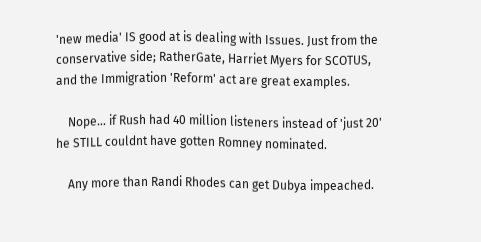'new media' IS good at is dealing with Issues. Just from the conservative side; RatherGate, Harriet Myers for SCOTUS, and the Immigration 'Reform' act are great examples.

    Nope... if Rush had 40 million listeners instead of 'just 20' he STILL couldnt have gotten Romney nominated.

    Any more than Randi Rhodes can get Dubya impeached.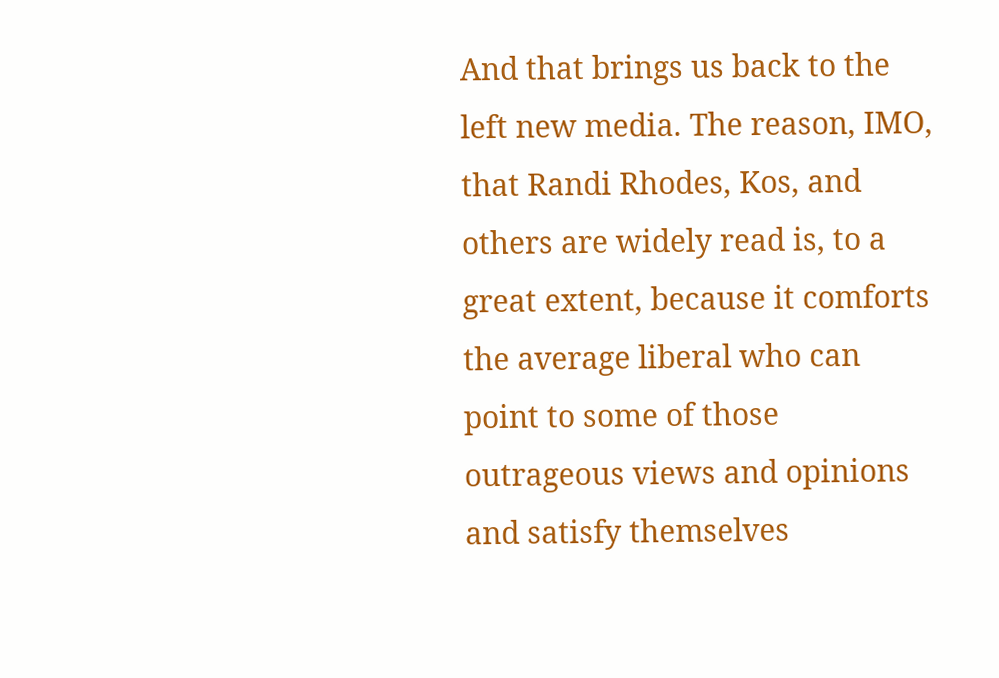And that brings us back to the left new media. The reason, IMO, that Randi Rhodes, Kos, and others are widely read is, to a great extent, because it comforts the average liberal who can point to some of those outrageous views and opinions and satisfy themselves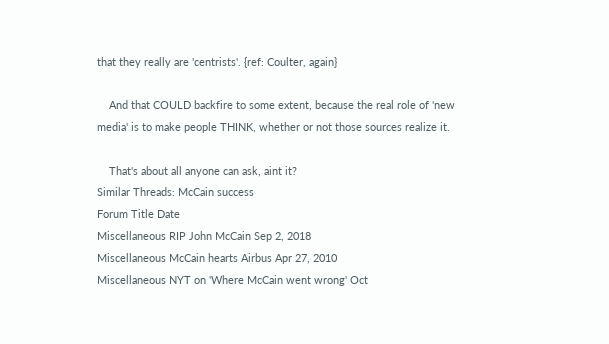that they really are 'centrists'. {ref: Coulter, again}

    And that COULD backfire to some extent, because the real role of 'new media' is to make people THINK, whether or not those sources realize it.

    That's about all anyone can ask, aint it?
Similar Threads: McCain success
Forum Title Date
Miscellaneous RIP John McCain Sep 2, 2018
Miscellaneous McCain hearts Airbus Apr 27, 2010
Miscellaneous NYT on 'Where McCain went wrong' Oct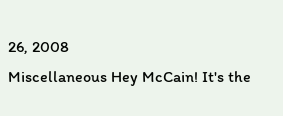26, 2008
Miscellaneous Hey McCain! It's the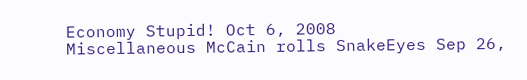Economy Stupid! Oct 6, 2008
Miscellaneous McCain rolls SnakeEyes Sep 26,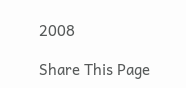2008

Share This Page